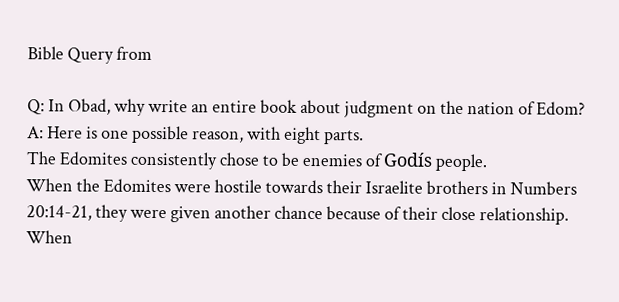Bible Query from

Q: In Obad, why write an entire book about judgment on the nation of Edom?
A: Here is one possible reason, with eight parts.
The Edomites consistently chose to be enemies of Godís people.
When the Edomites were hostile towards their Israelite brothers in Numbers 20:14-21, they were given another chance because of their close relationship.
When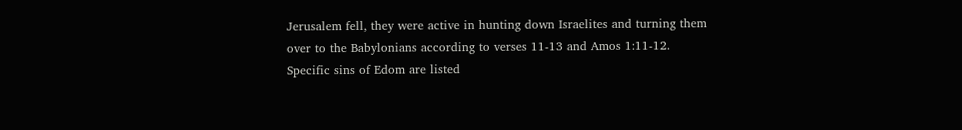Jerusalem fell, they were active in hunting down Israelites and turning them over to the Babylonians according to verses 11-13 and Amos 1:11-12.
Specific sins of Edom are listed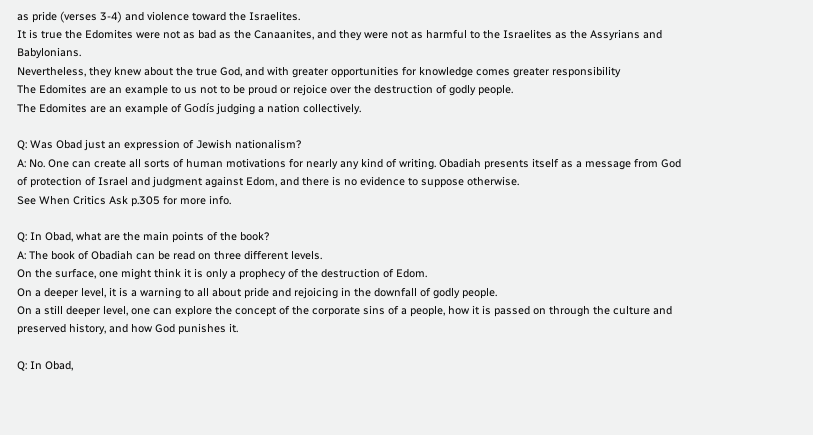as pride (verses 3-4) and violence toward the Israelites.
It is true the Edomites were not as bad as the Canaanites, and they were not as harmful to the Israelites as the Assyrians and Babylonians.
Nevertheless, they knew about the true God, and with greater opportunities for knowledge comes greater responsibility
The Edomites are an example to us not to be proud or rejoice over the destruction of godly people.
The Edomites are an example of Godís judging a nation collectively.

Q: Was Obad just an expression of Jewish nationalism?
A: No. One can create all sorts of human motivations for nearly any kind of writing. Obadiah presents itself as a message from God of protection of Israel and judgment against Edom, and there is no evidence to suppose otherwise.
See When Critics Ask p.305 for more info.

Q: In Obad, what are the main points of the book?
A: The book of Obadiah can be read on three different levels.
On the surface, one might think it is only a prophecy of the destruction of Edom.
On a deeper level, it is a warning to all about pride and rejoicing in the downfall of godly people.
On a still deeper level, one can explore the concept of the corporate sins of a people, how it is passed on through the culture and preserved history, and how God punishes it.

Q: In Obad,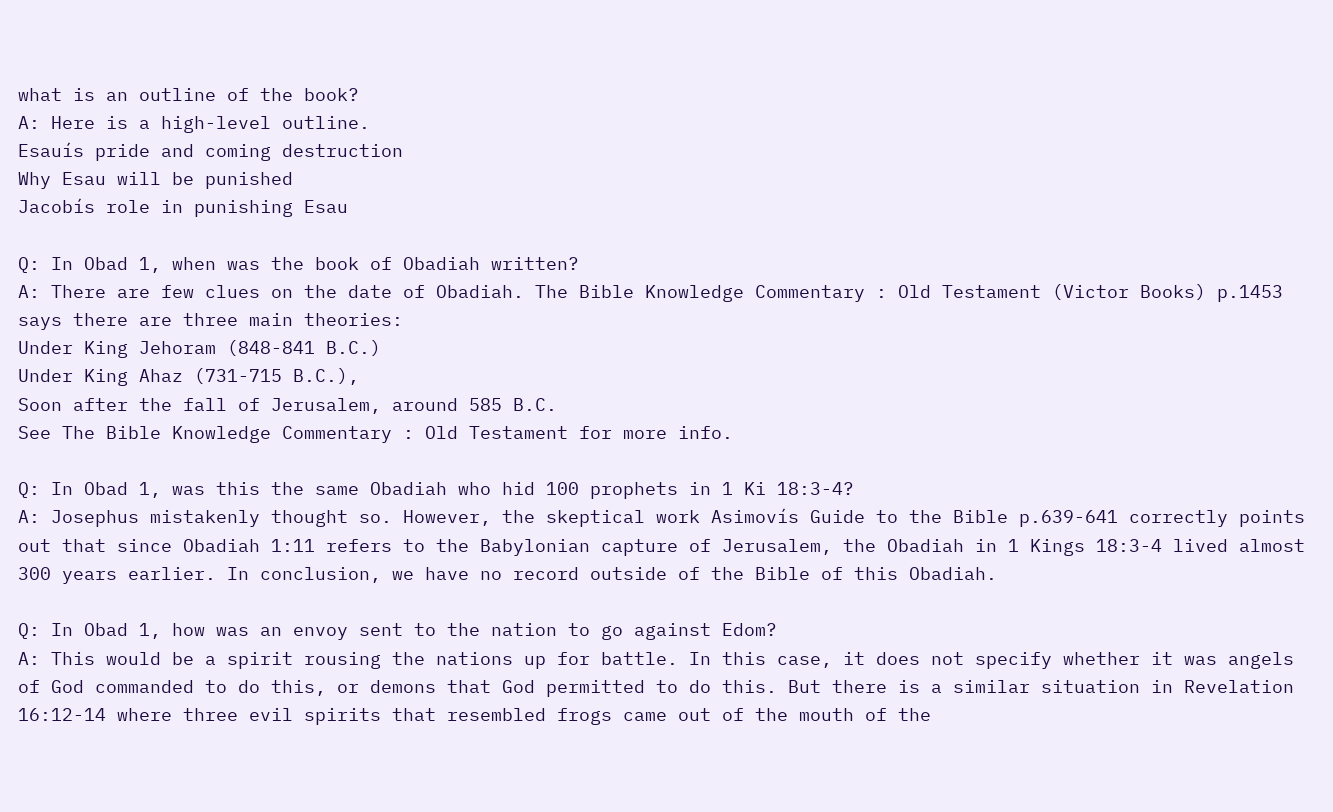what is an outline of the book?
A: Here is a high-level outline.
Esauís pride and coming destruction
Why Esau will be punished
Jacobís role in punishing Esau

Q: In Obad 1, when was the book of Obadiah written?
A: There are few clues on the date of Obadiah. The Bible Knowledge Commentary : Old Testament (Victor Books) p.1453 says there are three main theories:
Under King Jehoram (848-841 B.C.)
Under King Ahaz (731-715 B.C.),
Soon after the fall of Jerusalem, around 585 B.C.
See The Bible Knowledge Commentary : Old Testament for more info.

Q: In Obad 1, was this the same Obadiah who hid 100 prophets in 1 Ki 18:3-4?
A: Josephus mistakenly thought so. However, the skeptical work Asimovís Guide to the Bible p.639-641 correctly points out that since Obadiah 1:11 refers to the Babylonian capture of Jerusalem, the Obadiah in 1 Kings 18:3-4 lived almost 300 years earlier. In conclusion, we have no record outside of the Bible of this Obadiah.

Q: In Obad 1, how was an envoy sent to the nation to go against Edom?
A: This would be a spirit rousing the nations up for battle. In this case, it does not specify whether it was angels of God commanded to do this, or demons that God permitted to do this. But there is a similar situation in Revelation 16:12-14 where three evil spirits that resembled frogs came out of the mouth of the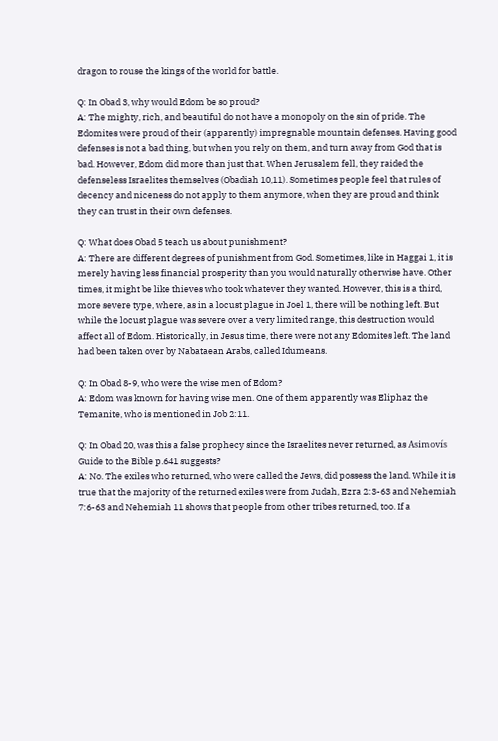dragon to rouse the kings of the world for battle.

Q: In Obad 3, why would Edom be so proud?
A: The mighty, rich, and beautiful do not have a monopoly on the sin of pride. The Edomites were proud of their (apparently) impregnable mountain defenses. Having good defenses is not a bad thing, but when you rely on them, and turn away from God that is bad. However, Edom did more than just that. When Jerusalem fell, they raided the defenseless Israelites themselves (Obadiah 10,11). Sometimes people feel that rules of decency and niceness do not apply to them anymore, when they are proud and think they can trust in their own defenses.

Q: What does Obad 5 teach us about punishment?
A: There are different degrees of punishment from God. Sometimes, like in Haggai 1, it is merely having less financial prosperity than you would naturally otherwise have. Other times, it might be like thieves who took whatever they wanted. However, this is a third, more severe type, where, as in a locust plague in Joel 1, there will be nothing left. But while the locust plague was severe over a very limited range, this destruction would affect all of Edom. Historically, in Jesus time, there were not any Edomites left. The land had been taken over by Nabataean Arabs, called Idumeans.

Q: In Obad 8-9, who were the wise men of Edom?
A: Edom was known for having wise men. One of them apparently was Eliphaz the Temanite, who is mentioned in Job 2:11.

Q: In Obad 20, was this a false prophecy since the Israelites never returned, as Asimovís Guide to the Bible p.641 suggests?
A: No. The exiles who returned, who were called the Jews, did possess the land. While it is true that the majority of the returned exiles were from Judah, Ezra 2:3-63 and Nehemiah 7:6-63 and Nehemiah 11 shows that people from other tribes returned, too. If a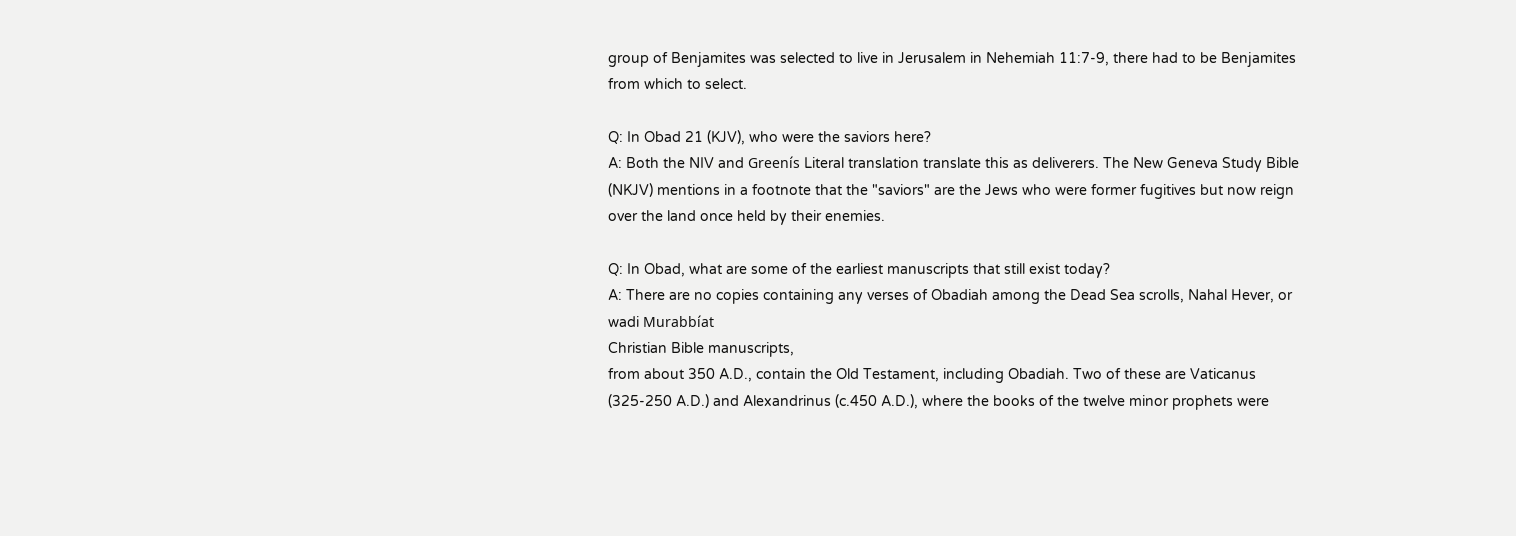group of Benjamites was selected to live in Jerusalem in Nehemiah 11:7-9, there had to be Benjamites from which to select.

Q: In Obad 21 (KJV), who were the saviors here?
A: Both the NIV and Greenís Literal translation translate this as deliverers. The New Geneva Study Bible (NKJV) mentions in a footnote that the "saviors" are the Jews who were former fugitives but now reign over the land once held by their enemies.

Q: In Obad, what are some of the earliest manuscripts that still exist today?
A: There are no copies containing any verses of Obadiah among the Dead Sea scrolls, Nahal Hever, or wadi Murabbíat
Christian Bible manuscripts,
from about 350 A.D., contain the Old Testament, including Obadiah. Two of these are Vaticanus (325-250 A.D.) and Alexandrinus (c.450 A.D.), where the books of the twelve minor prophets were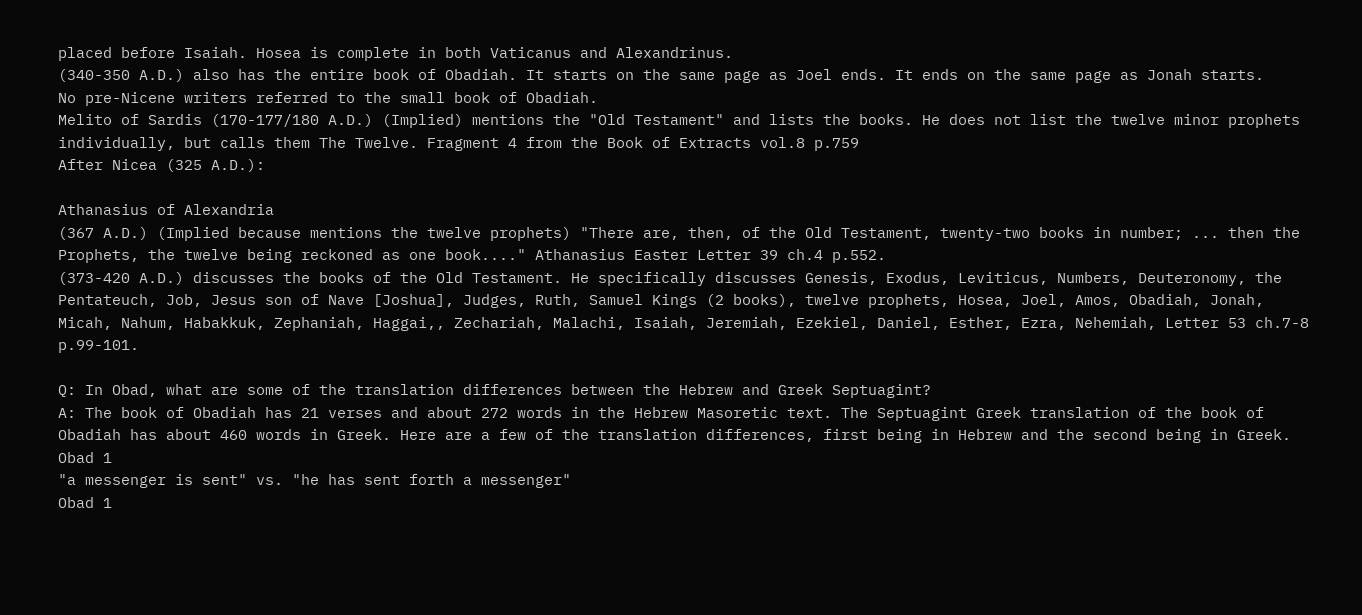placed before Isaiah. Hosea is complete in both Vaticanus and Alexandrinus.
(340-350 A.D.) also has the entire book of Obadiah. It starts on the same page as Joel ends. It ends on the same page as Jonah starts.
No pre-Nicene writers referred to the small book of Obadiah.
Melito of Sardis (170-177/180 A.D.) (Implied) mentions the "Old Testament" and lists the books. He does not list the twelve minor prophets individually, but calls them The Twelve. Fragment 4 from the Book of Extracts vol.8 p.759
After Nicea (325 A.D.):

Athanasius of Alexandria
(367 A.D.) (Implied because mentions the twelve prophets) "There are, then, of the Old Testament, twenty-two books in number; ... then the Prophets, the twelve being reckoned as one book...." Athanasius Easter Letter 39 ch.4 p.552.
(373-420 A.D.) discusses the books of the Old Testament. He specifically discusses Genesis, Exodus, Leviticus, Numbers, Deuteronomy, the Pentateuch, Job, Jesus son of Nave [Joshua], Judges, Ruth, Samuel Kings (2 books), twelve prophets, Hosea, Joel, Amos, Obadiah, Jonah, Micah, Nahum, Habakkuk, Zephaniah, Haggai,, Zechariah, Malachi, Isaiah, Jeremiah, Ezekiel, Daniel, Esther, Ezra, Nehemiah, Letter 53 ch.7-8 p.99-101.

Q: In Obad, what are some of the translation differences between the Hebrew and Greek Septuagint?
A: The book of Obadiah has 21 verses and about 272 words in the Hebrew Masoretic text. The Septuagint Greek translation of the book of Obadiah has about 460 words in Greek. Here are a few of the translation differences, first being in Hebrew and the second being in Greek.
Obad 1
"a messenger is sent" vs. "he has sent forth a messenger"
Obad 1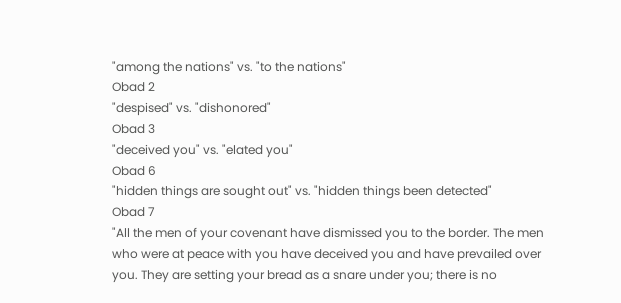"among the nations" vs. "to the nations"
Obad 2
"despised" vs. "dishonored"
Obad 3
"deceived you" vs. "elated you"
Obad 6
"hidden things are sought out" vs. "hidden things been detected"
Obad 7
"All the men of your covenant have dismissed you to the border. The men who were at peace with you have deceived you and have prevailed over you. They are setting your bread as a snare under you; there is no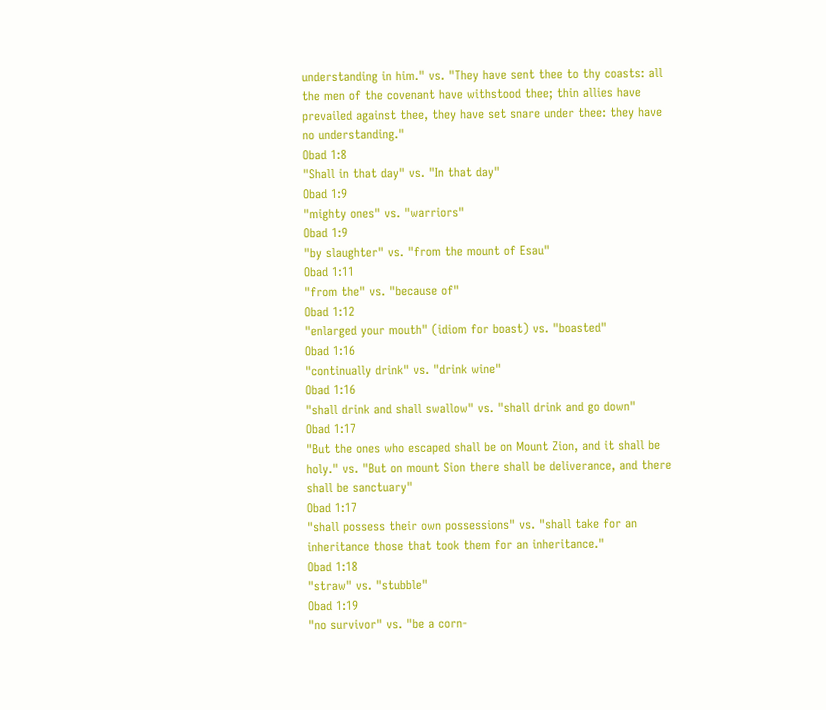understanding in him." vs. "They have sent thee to thy coasts: all the men of the covenant have withstood thee; thin allies have prevailed against thee, they have set snare under thee: they have no understanding."
Obad 1:8
"Shall in that day" vs. "In that day"
Obad 1:9
"mighty ones" vs. "warriors"
Obad 1:9
"by slaughter" vs. "from the mount of Esau"
Obad 1:11
"from the" vs. "because of"
Obad 1:12
"enlarged your mouth" (idiom for boast) vs. "boasted"
Obad 1:16
"continually drink" vs. "drink wine"
Obad 1:16
"shall drink and shall swallow" vs. "shall drink and go down"
Obad 1:17
"But the ones who escaped shall be on Mount Zion, and it shall be holy." vs. "But on mount Sion there shall be deliverance, and there shall be sanctuary"
Obad 1:17
"shall possess their own possessions" vs. "shall take for an inheritance those that took them for an inheritance."
Obad 1:18
"straw" vs. "stubble"
Obad 1:19
"no survivor" vs. "be a corn-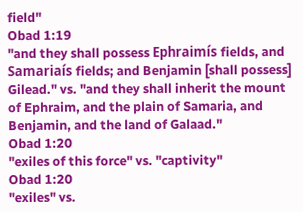field"
Obad 1:19
"and they shall possess Ephraimís fields, and Samariaís fields; and Benjamin [shall possess] Gilead." vs. "and they shall inherit the mount of Ephraim, and the plain of Samaria, and Benjamin, and the land of Galaad."
Obad 1:20
"exiles of this force" vs. "captivity"
Obad 1:20
"exiles" vs.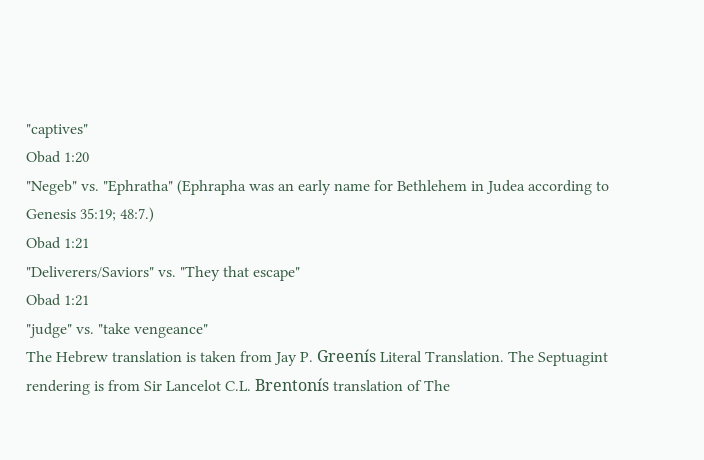"captives"
Obad 1:20
"Negeb" vs. "Ephratha" (Ephrapha was an early name for Bethlehem in Judea according to Genesis 35:19; 48:7.)
Obad 1:21
"Deliverers/Saviors" vs. "They that escape"
Obad 1:21
"judge" vs. "take vengeance"
The Hebrew translation is taken from Jay P. Greenís Literal Translation. The Septuagint rendering is from Sir Lancelot C.L. Brentonís translation of The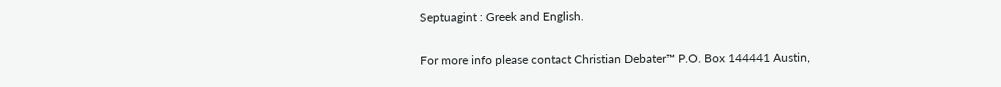Septuagint : Greek and English.

For more info please contact Christian Debater™ P.O. Box 144441 Austin,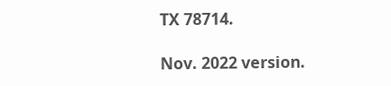TX 78714.

Nov. 2022 version.